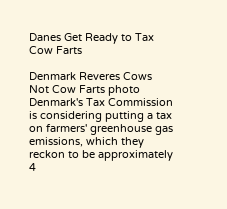Danes Get Ready to Tax Cow Farts

Denmark Reveres Cows Not Cow Farts photo
Denmark's Tax Commission is considering putting a tax on farmers' greenhouse gas emissions, which they reckon to be approximately 4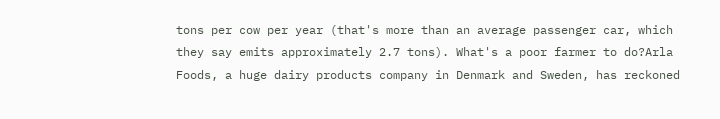tons per cow per year (that's more than an average passenger car, which they say emits approximately 2.7 tons). What's a poor farmer to do?Arla Foods, a huge dairy products company in Denmark and Sweden, has reckoned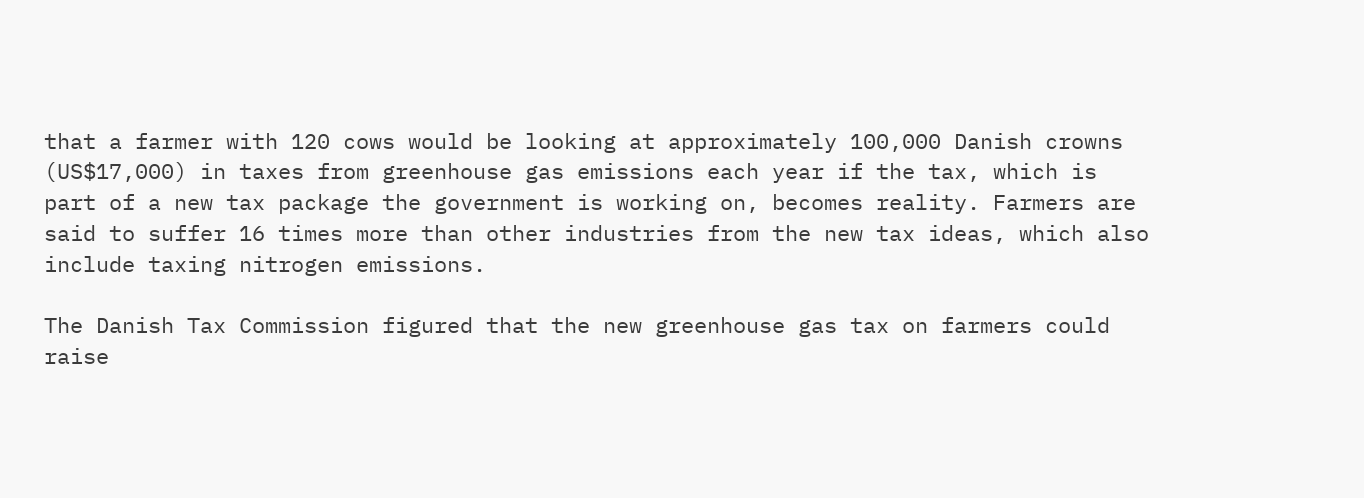that a farmer with 120 cows would be looking at approximately 100,000 Danish crowns (US$17,000) in taxes from greenhouse gas emissions each year if the tax, which is part of a new tax package the government is working on, becomes reality. Farmers are said to suffer 16 times more than other industries from the new tax ideas, which also include taxing nitrogen emissions.

The Danish Tax Commission figured that the new greenhouse gas tax on farmers could raise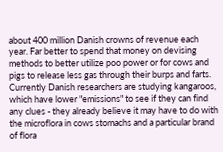about 400 million Danish crowns of revenue each year. Far better to spend that money on devising methods to better utilize poo power or for cows and pigs to release less gas through their burps and farts. Currently Danish researchers are studying kangaroos, which have lower "emissions" to see if they can find any clues - they already believe it may have to do with the microflora in cows stomachs and a particular brand of flora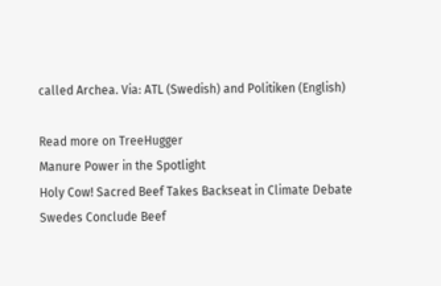called Archea. Via: ATL (Swedish) and Politiken (English)

Read more on TreeHugger
Manure Power in the Spotlight
Holy Cow! Sacred Beef Takes Backseat in Climate Debate
Swedes Conclude Beef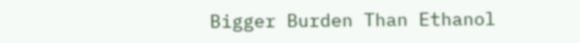Bigger Burden Than Ethanol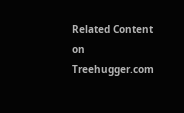Related Content on Treehugger.com